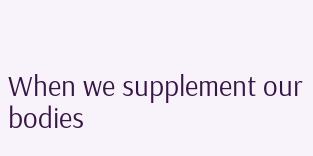When we supplement our bodies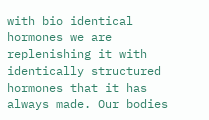with bio identical hormones we are replenishing it with identically structured hormones that it has always made. Our bodies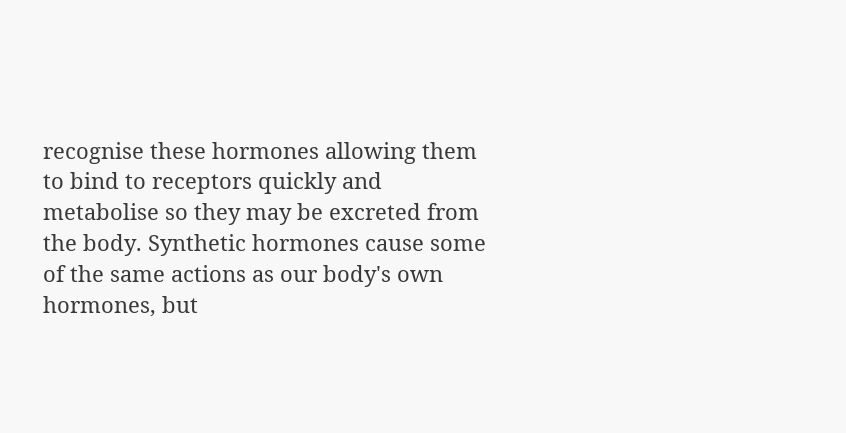recognise these hormones allowing them to bind to receptors quickly and metabolise so they may be excreted from the body. Synthetic hormones cause some of the same actions as our body's own hormones, but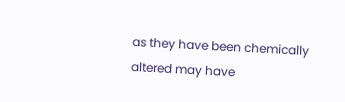as they have been chemically altered may have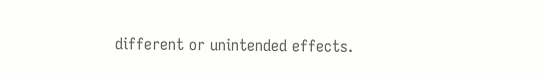different or unintended effects.